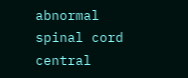abnormal spinal cord central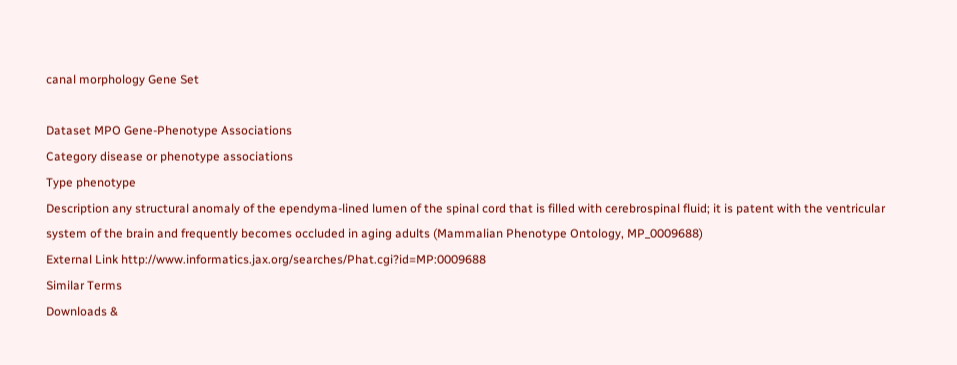canal morphology Gene Set

Dataset MPO Gene-Phenotype Associations
Category disease or phenotype associations
Type phenotype
Description any structural anomaly of the ependyma-lined lumen of the spinal cord that is filled with cerebrospinal fluid; it is patent with the ventricular system of the brain and frequently becomes occluded in aging adults (Mammalian Phenotype Ontology, MP_0009688)
External Link http://www.informatics.jax.org/searches/Phat.cgi?id=MP:0009688
Similar Terms
Downloads &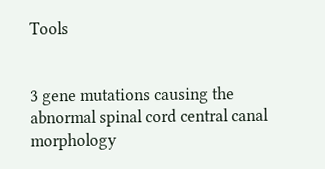Tools


3 gene mutations causing the abnormal spinal cord central canal morphology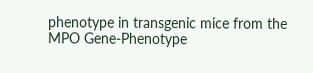phenotype in transgenic mice from the MPO Gene-Phenotype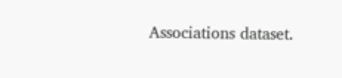Associations dataset.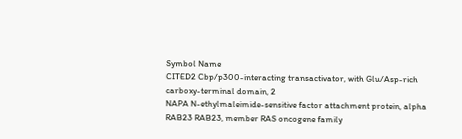Symbol Name
CITED2 Cbp/p300-interacting transactivator, with Glu/Asp-rich carboxy-terminal domain, 2
NAPA N-ethylmaleimide-sensitive factor attachment protein, alpha
RAB23 RAB23, member RAS oncogene family